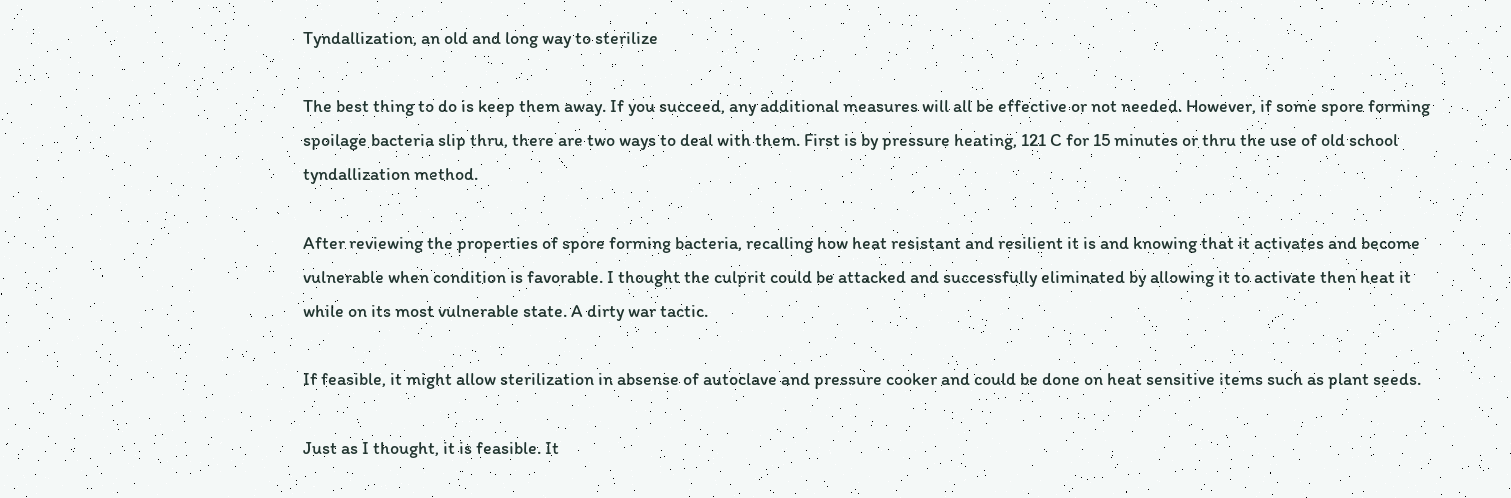Tyndallization, an old and long way to sterilize

The best thing to do is keep them away. If you succeed, any additional measures will all be effective or not needed. However, if some spore forming spoilage bacteria slip thru, there are two ways to deal with them. First is by pressure heating, 121 C for 15 minutes or thru the use of old school tyndallization method.

After reviewing the properties of spore forming bacteria, recalling how heat resistant and resilient it is and knowing that it activates and become vulnerable when condition is favorable. I thought the culprit could be attacked and successfully eliminated by allowing it to activate then heat it while on its most vulnerable state. A dirty war tactic.

If feasible, it might allow sterilization in absense of autoclave and pressure cooker and could be done on heat sensitive items such as plant seeds.

Just as I thought, it is feasible. It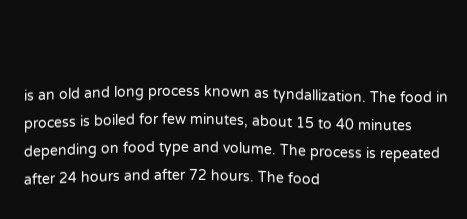is an old and long process known as tyndallization. The food in process is boiled for few minutes, about 15 to 40 minutes depending on food type and volume. The process is repeated after 24 hours and after 72 hours. The food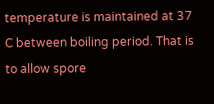temperature is maintained at 37 C between boiling period. That is to allow spore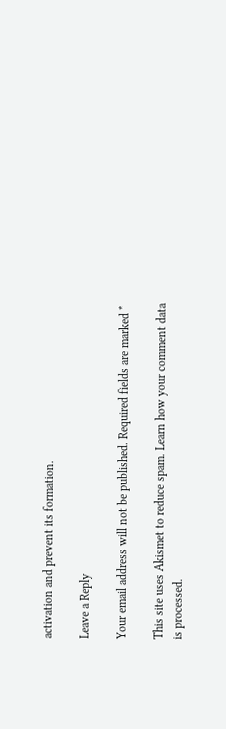activation and prevent its formation.

Leave a Reply

Your email address will not be published. Required fields are marked *

This site uses Akismet to reduce spam. Learn how your comment data is processed.